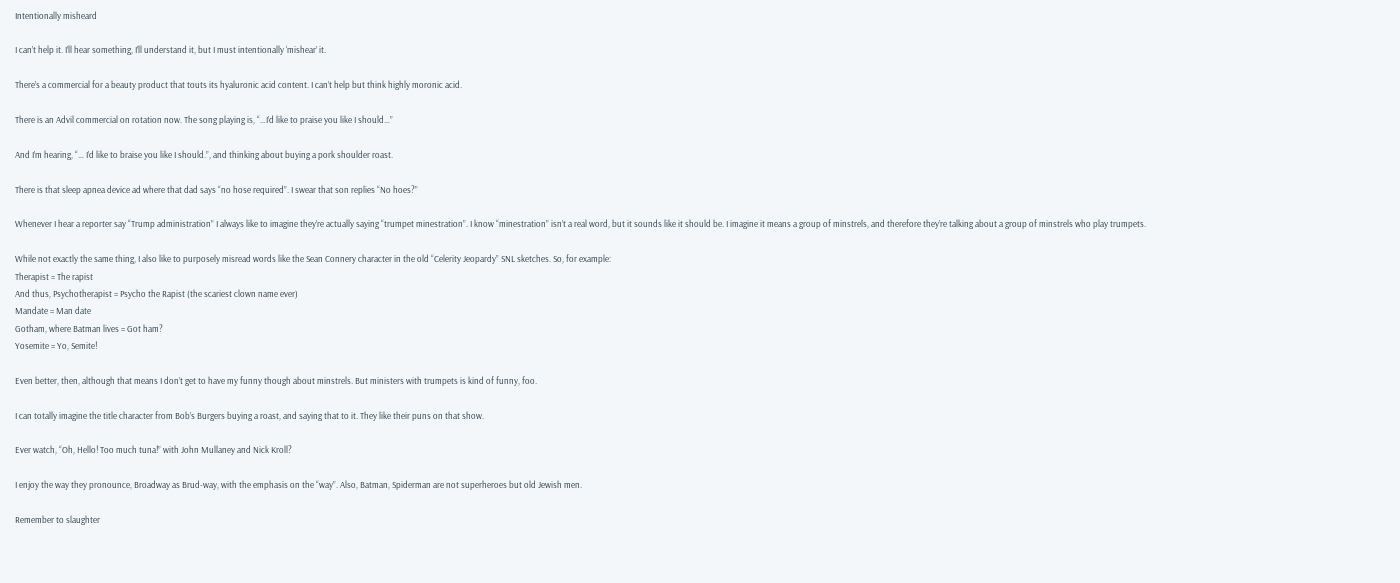Intentionally misheard

I can’t help it. I’ll hear something, I’ll understand it, but I must intentionally ‘mishear’ it.

There’s a commercial for a beauty product that touts its hyaluronic acid content. I can’t help but think highly moronic acid.

There is an Advil commercial on rotation now. The song playing is, “…I’d like to praise you like I should…”

And I’m hearing, “… I’d like to braise you like I should.”, and thinking about buying a pork shoulder roast.

There is that sleep apnea device ad where that dad says “no hose required”. I swear that son replies “No hoes?”

Whenever I hear a reporter say “Trump administration” I always like to imagine they’re actually saying “trumpet minestration”. I know “minestration” isn’t a real word, but it sounds like it should be. I imagine it means a group of minstrels, and therefore they’re talking about a group of minstrels who play trumpets.

While not exactly the same thing, I also like to purposely misread words like the Sean Connery character in the old “Celerity Jeopardy” SNL sketches. So, for example:
Therapist = The rapist
And thus, Psychotherapist = Psycho the Rapist (the scariest clown name ever)
Mandate = Man date
Gotham, where Batman lives = Got ham?
Yosemite = Yo, Semite!

Even better, then, although that means I don’t get to have my funny though about minstrels. But ministers with trumpets is kind of funny, foo.

I can totally imagine the title character from Bob’s Burgers buying a roast, and saying that to it. They like their puns on that show.

Ever watch, “Oh, Hello! Too much tuna!” with John Mullaney and Nick Kroll?

I enjoy the way they pronounce, Broadway as Brud-way, with the emphasis on the “way”. Also, Batman, Spiderman are not superheroes but old Jewish men.

Remember to slaughter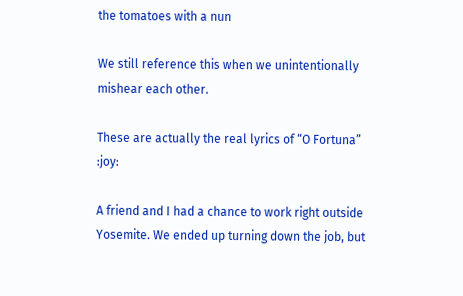the tomatoes with a nun

We still reference this when we unintentionally mishear each other.

These are actually the real lyrics of “O Fortuna” :joy:

A friend and I had a chance to work right outside Yosemite. We ended up turning down the job, but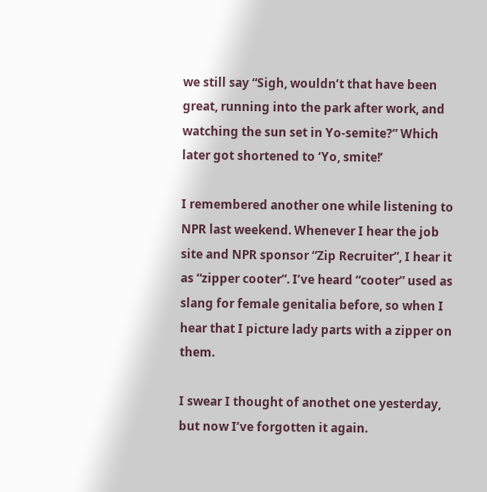we still say “Sigh, wouldn’t that have been great, running into the park after work, and watching the sun set in Yo-semite?” Which later got shortened to ‘Yo, smite!’

I remembered another one while listening to NPR last weekend. Whenever I hear the job site and NPR sponsor “Zip Recruiter”, I hear it as “zipper cooter”. I’ve heard “cooter” used as slang for female genitalia before, so when I hear that I picture lady parts with a zipper on them.

I swear I thought of anothet one yesterday, but now I’ve forgotten it again.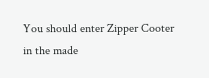You should enter Zipper Cooter in the made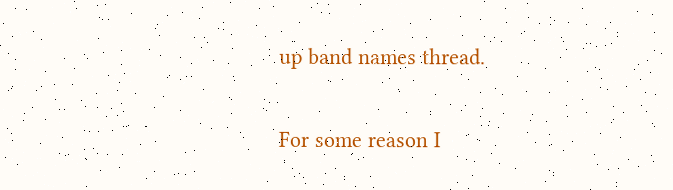up band names thread.

For some reason I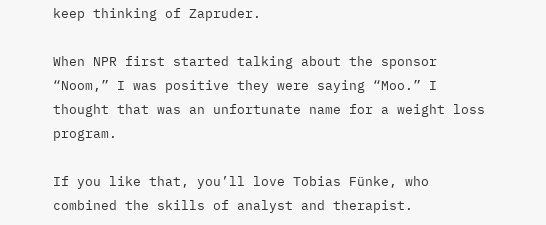keep thinking of Zapruder.

When NPR first started talking about the sponsor “Noom,” I was positive they were saying “Moo.” I thought that was an unfortunate name for a weight loss program.

If you like that, you’ll love Tobias Fünke, who combined the skills of analyst and therapist.